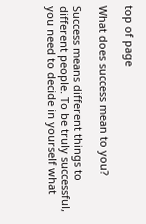top of page

What does success mean to you?

Success means different things to different people. To be truly successful, you need to decide in yourself what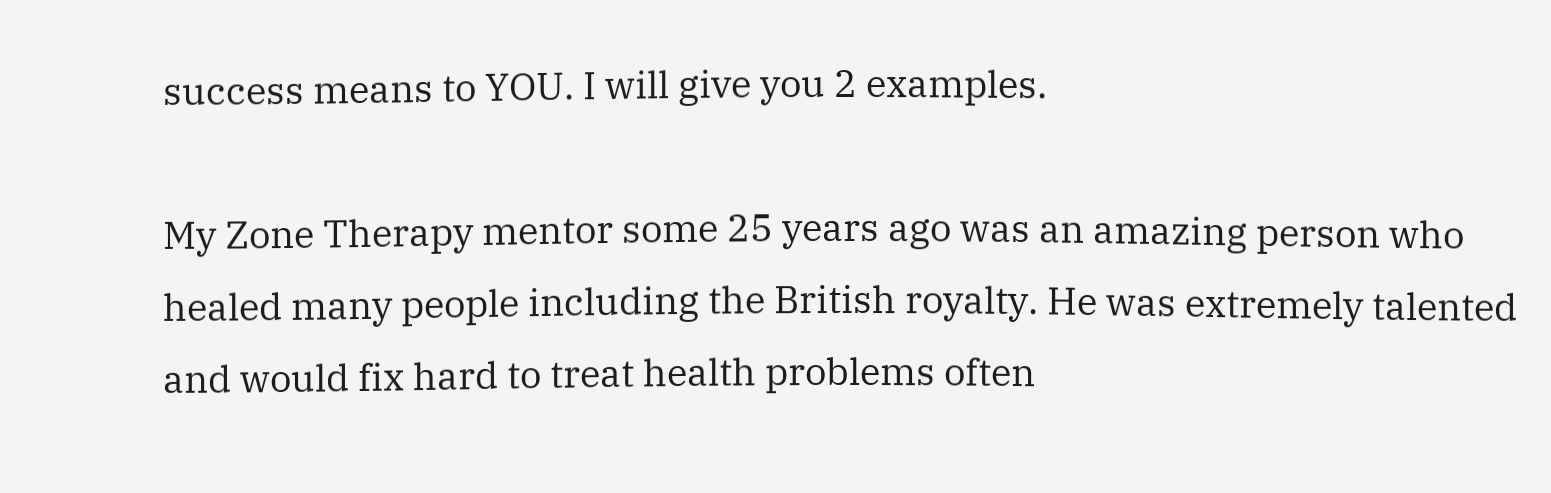success means to YOU. I will give you 2 examples.

My Zone Therapy mentor some 25 years ago was an amazing person who healed many people including the British royalty. He was extremely talented and would fix hard to treat health problems often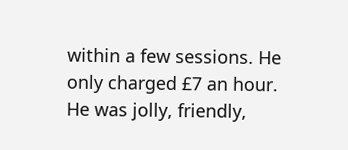within a few sessions. He only charged £7 an hour. He was jolly, friendly,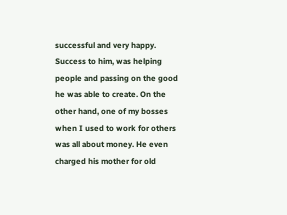successful and very happy. Success to him, was helping people and passing on the good he was able to create. On the other hand, one of my bosses when I used to work for others was all about money. He even charged his mother for old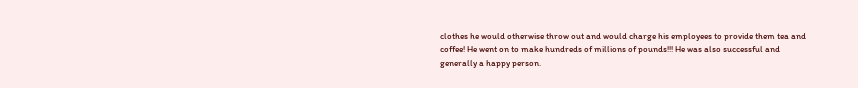clothes he would otherwise throw out and would charge his employees to provide them tea and coffee! He went on to make hundreds of millions of pounds!!! He was also successful and generally a happy person.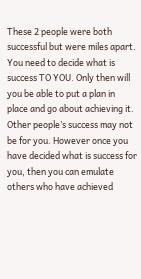These 2 people were both successful but were miles apart. You need to decide what is success TO YOU. Only then will you be able to put a plan in place and go about achieving it. Other people’s success may not be for you. However once you have decided what is success for you, then you can emulate others who have achieved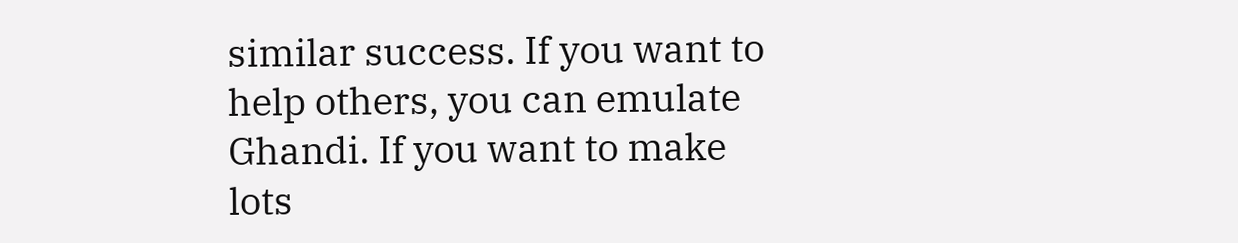similar success. If you want to help others, you can emulate Ghandi. If you want to make lots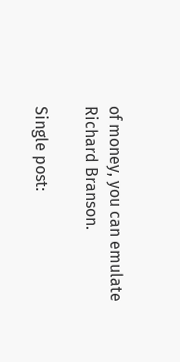of money, you can emulate Richard Branson.

Single post: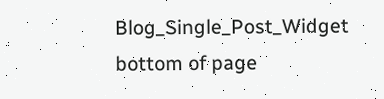Blog_Single_Post_Widget
bottom of page